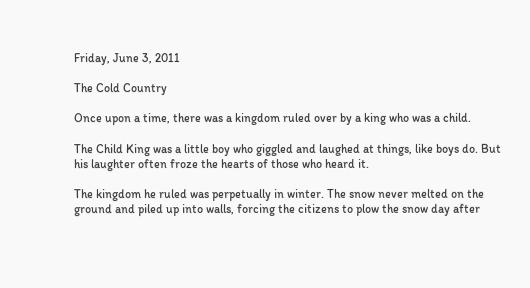Friday, June 3, 2011

The Cold Country

Once upon a time, there was a kingdom ruled over by a king who was a child.

The Child King was a little boy who giggled and laughed at things, like boys do. But his laughter often froze the hearts of those who heard it.

The kingdom he ruled was perpetually in winter. The snow never melted on the ground and piled up into walls, forcing the citizens to plow the snow day after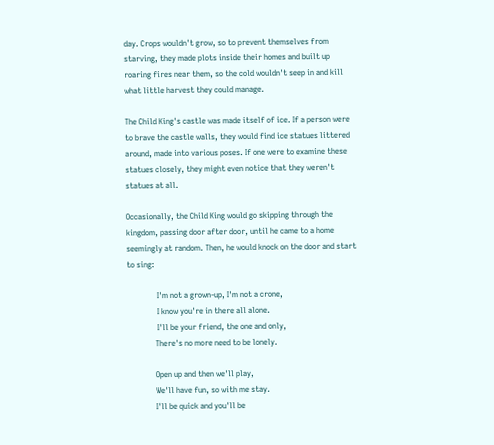day. Crops wouldn't grow, so to prevent themselves from starving, they made plots inside their homes and built up roaring fires near them, so the cold wouldn't seep in and kill what little harvest they could manage.

The Child King's castle was made itself of ice. If a person were to brave the castle walls, they would find ice statues littered around, made into various poses. If one were to examine these statues closely, they might even notice that they weren't statues at all.

Occasionally, the Child King would go skipping through the kingdom, passing door after door, until he came to a home seemingly at random. Then, he would knock on the door and start to sing:

               I'm not a grown-up, I'm not a crone,
               I know you're in there all alone.
               I'll be your friend, the one and only,
              There's no more need to be lonely.

              Open up and then we'll play,
              We'll have fun, so with me stay.
              I'll be quick and you'll be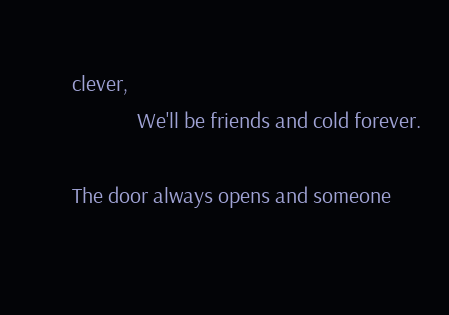clever,
             We'll be friends and cold forever.

The door always opens and someone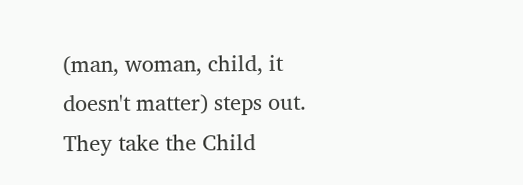(man, woman, child, it doesn't matter) steps out. They take the Child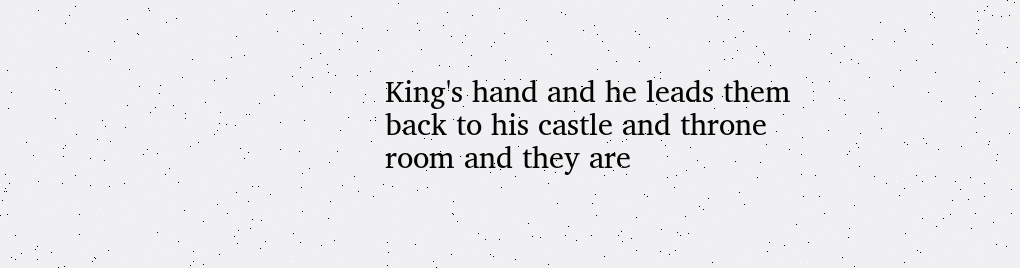King's hand and he leads them back to his castle and throne room and they are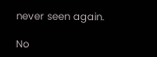never seen again.

No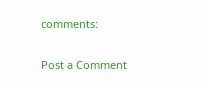comments:

Post a Comment